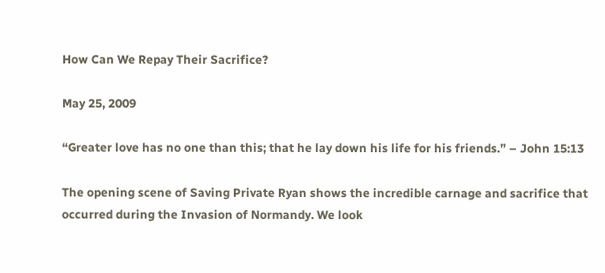How Can We Repay Their Sacrifice?

May 25, 2009

“Greater love has no one than this; that he lay down his life for his friends.” – John 15:13

The opening scene of Saving Private Ryan shows the incredible carnage and sacrifice that occurred during the Invasion of Normandy. We look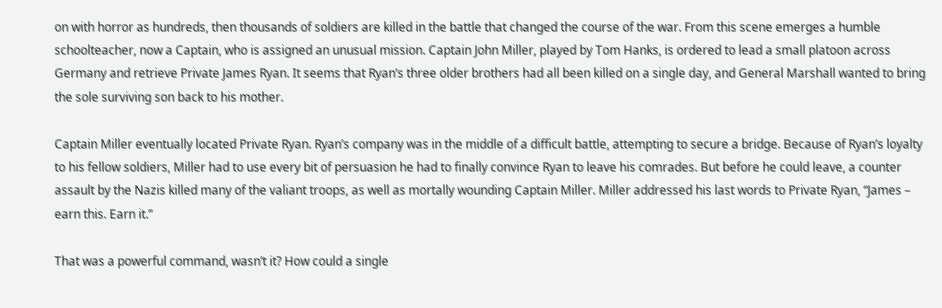on with horror as hundreds, then thousands of soldiers are killed in the battle that changed the course of the war. From this scene emerges a humble schoolteacher, now a Captain, who is assigned an unusual mission. Captain John Miller, played by Tom Hanks, is ordered to lead a small platoon across Germany and retrieve Private James Ryan. It seems that Ryan’s three older brothers had all been killed on a single day, and General Marshall wanted to bring the sole surviving son back to his mother.

Captain Miller eventually located Private Ryan. Ryan’s company was in the middle of a difficult battle, attempting to secure a bridge. Because of Ryan’s loyalty to his fellow soldiers, Miller had to use every bit of persuasion he had to finally convince Ryan to leave his comrades. But before he could leave, a counter assault by the Nazis killed many of the valiant troops, as well as mortally wounding Captain Miller. Miller addressed his last words to Private Ryan, “James – earn this. Earn it.”

That was a powerful command, wasn’t it? How could a single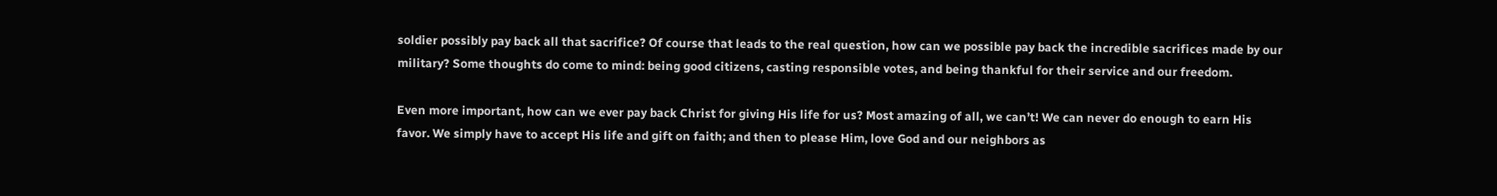soldier possibly pay back all that sacrifice? Of course that leads to the real question, how can we possible pay back the incredible sacrifices made by our military? Some thoughts do come to mind: being good citizens, casting responsible votes, and being thankful for their service and our freedom.

Even more important, how can we ever pay back Christ for giving His life for us? Most amazing of all, we can’t! We can never do enough to earn His favor. We simply have to accept His life and gift on faith; and then to please Him, love God and our neighbors as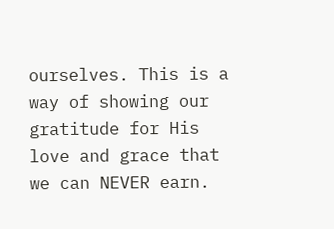ourselves. This is a way of showing our gratitude for His love and grace that we can NEVER earn.